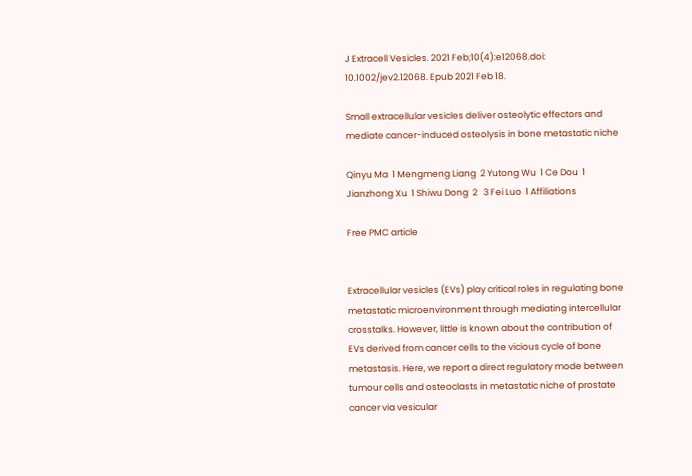J Extracell Vesicles. 2021 Feb;10(4):e12068.doi: 10.1002/jev2.12068. Epub 2021 Feb 18.

Small extracellular vesicles deliver osteolytic effectors and mediate cancer-induced osteolysis in bone metastatic niche

Qinyu Ma  1 Mengmeng Liang  2 Yutong Wu  1 Ce Dou  1 Jianzhong Xu  1 Shiwu Dong  2   3 Fei Luo  1 Affiliations

Free PMC article


Extracellular vesicles (EVs) play critical roles in regulating bone metastatic microenvironment through mediating intercellular crosstalks. However, little is known about the contribution of EVs derived from cancer cells to the vicious cycle of bone metastasis. Here, we report a direct regulatory mode between tumour cells and osteoclasts in metastatic niche of prostate cancer via vesicular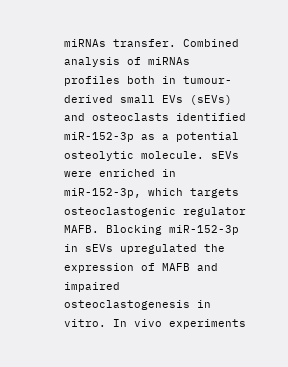miRNAs transfer. Combined analysis of miRNAs profiles both in tumour-derived small EVs (sEVs) and osteoclasts identified miR-152-3p as a potential osteolytic molecule. sEVs were enriched in miR-152-3p, which targets osteoclastogenic regulator MAFB. Blocking miR-152-3p in sEVs upregulated the expression of MAFB and impaired osteoclastogenesis in vitro. In vivo experiments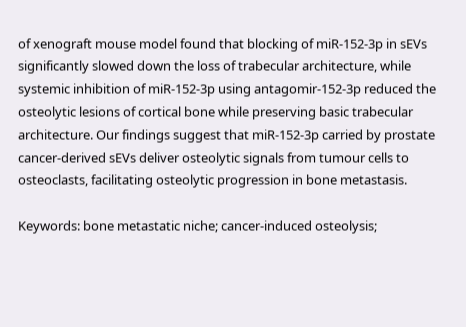of xenograft mouse model found that blocking of miR-152-3p in sEVs significantly slowed down the loss of trabecular architecture, while systemic inhibition of miR-152-3p using antagomir-152-3p reduced the osteolytic lesions of cortical bone while preserving basic trabecular architecture. Our findings suggest that miR-152-3p carried by prostate cancer-derived sEVs deliver osteolytic signals from tumour cells to osteoclasts, facilitating osteolytic progression in bone metastasis.

Keywords: bone metastatic niche; cancer‐induced osteolysis;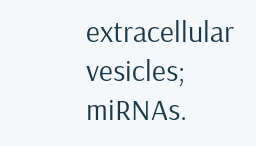extracellular vesicles; miRNAs.